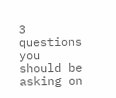3 questions you should be asking on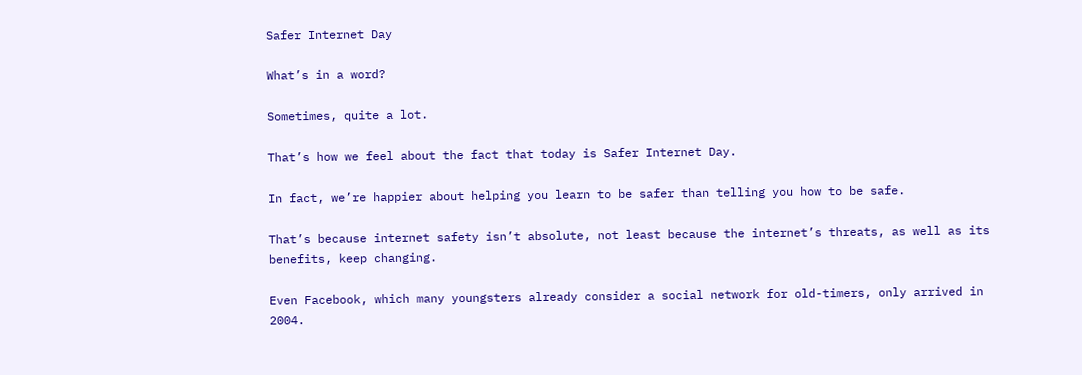Safer Internet Day

What’s in a word?

Sometimes, quite a lot.

That’s how we feel about the fact that today is Safer Internet Day.

In fact, we’re happier about helping you learn to be safer than telling you how to be safe.

That’s because internet safety isn’t absolute, not least because the internet’s threats, as well as its benefits, keep changing.

Even Facebook, which many youngsters already consider a social network for old-timers, only arrived in 2004.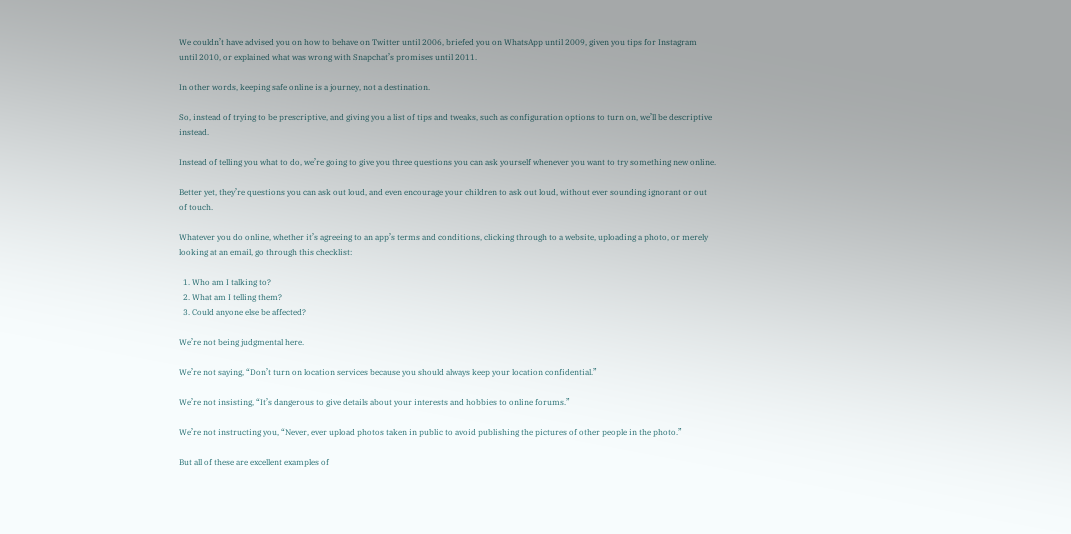We couldn’t have advised you on how to behave on Twitter until 2006, briefed you on WhatsApp until 2009, given you tips for Instagram until 2010, or explained what was wrong with Snapchat’s promises until 2011.

In other words, keeping safe online is a journey, not a destination.

So, instead of trying to be prescriptive, and giving you a list of tips and tweaks, such as configuration options to turn on, we’ll be descriptive instead.

Instead of telling you what to do, we’re going to give you three questions you can ask yourself whenever you want to try something new online.

Better yet, they’re questions you can ask out loud, and even encourage your children to ask out loud, without ever sounding ignorant or out of touch.

Whatever you do online, whether it’s agreeing to an app’s terms and conditions, clicking through to a website, uploading a photo, or merely looking at an email, go through this checklist:

  1. Who am I talking to?
  2. What am I telling them?
  3. Could anyone else be affected?

We’re not being judgmental here.

We’re not saying, “Don’t turn on location services because you should always keep your location confidential.”

We’re not insisting, “It’s dangerous to give details about your interests and hobbies to online forums.”

We’re not instructing you, “Never, ever upload photos taken in public to avoid publishing the pictures of other people in the photo.”

But all of these are excellent examples of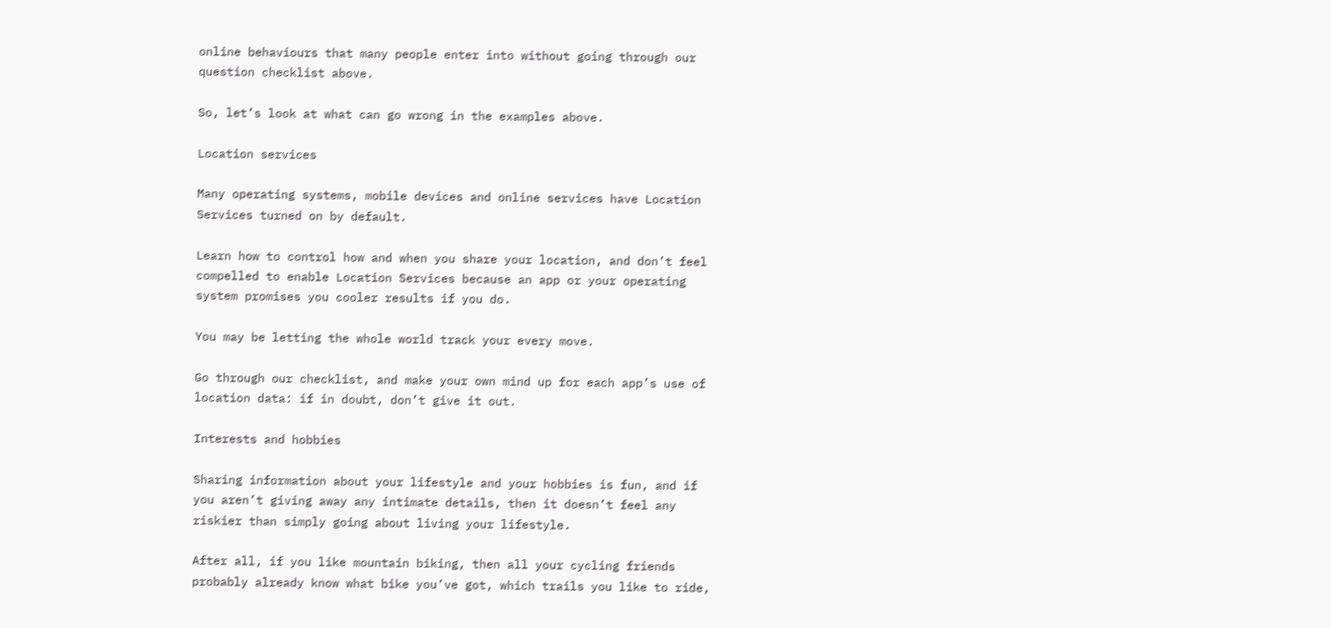online behaviours that many people enter into without going through our question checklist above.

So, let’s look at what can go wrong in the examples above.

Location services

Many operating systems, mobile devices and online services have Location Services turned on by default.

Learn how to control how and when you share your location, and don’t feel compelled to enable Location Services because an app or your operating system promises you cooler results if you do.

You may be letting the whole world track your every move.

Go through our checklist, and make your own mind up for each app’s use of location data: if in doubt, don’t give it out.

Interests and hobbies

Sharing information about your lifestyle and your hobbies is fun, and if you aren’t giving away any intimate details, then it doesn’t feel any riskier than simply going about living your lifestyle.

After all, if you like mountain biking, then all your cycling friends probably already know what bike you’ve got, which trails you like to ride,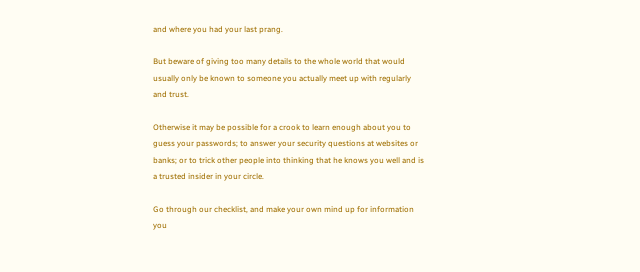and where you had your last prang.

But beware of giving too many details to the whole world that would usually only be known to someone you actually meet up with regularly and trust.

Otherwise it may be possible for a crook to learn enough about you to guess your passwords; to answer your security questions at websites or banks; or to trick other people into thinking that he knows you well and is a trusted insider in your circle.

Go through our checklist, and make your own mind up for information you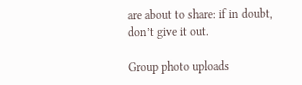are about to share: if in doubt, don’t give it out.

Group photo uploads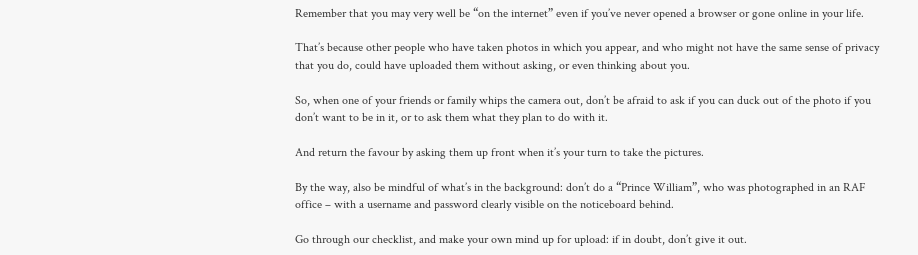Remember that you may very well be “on the internet” even if you’ve never opened a browser or gone online in your life.

That’s because other people who have taken photos in which you appear, and who might not have the same sense of privacy that you do, could have uploaded them without asking, or even thinking about you.

So, when one of your friends or family whips the camera out, don’t be afraid to ask if you can duck out of the photo if you don’t want to be in it, or to ask them what they plan to do with it.

And return the favour by asking them up front when it’s your turn to take the pictures.

By the way, also be mindful of what’s in the background: don’t do a “Prince William”, who was photographed in an RAF office – with a username and password clearly visible on the noticeboard behind.

Go through our checklist, and make your own mind up for upload: if in doubt, don’t give it out.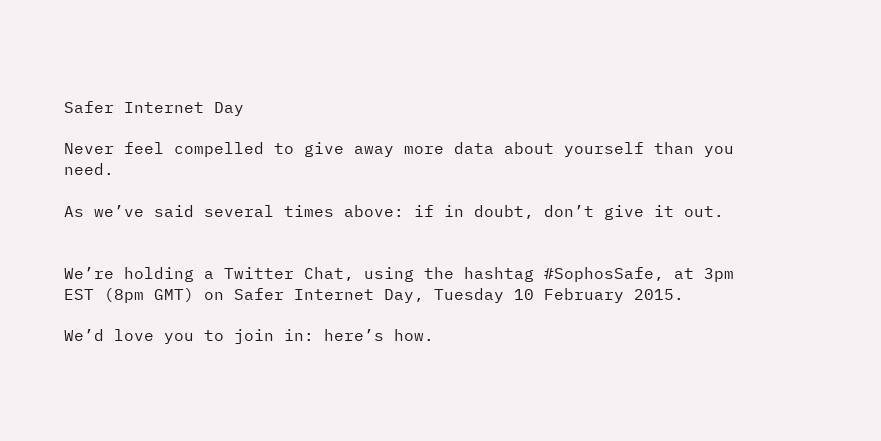Safer Internet Day

Never feel compelled to give away more data about yourself than you need.

As we’ve said several times above: if in doubt, don’t give it out.


We’re holding a Twitter Chat, using the hashtag #SophosSafe, at 3pm EST (8pm GMT) on Safer Internet Day, Tuesday 10 February 2015.

We’d love you to join in: here’s how.